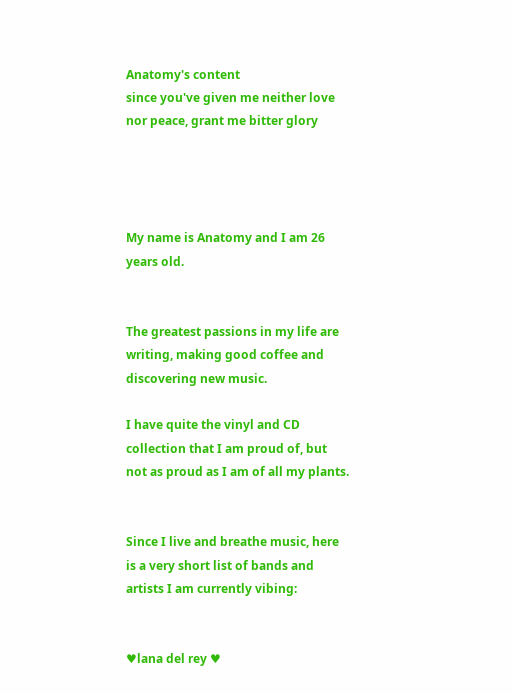Anatomy's content
since you've given me neither love nor peace, grant me bitter glory




My name is Anatomy and I am 26 years old.


The greatest passions in my life are writing, making good coffee and discovering new music.

I have quite the vinyl and CD collection that I am proud of, but not as proud as I am of all my plants.


Since I live and breathe music, here is a very short list of bands and artists I am currently vibing:


♥lana del rey ♥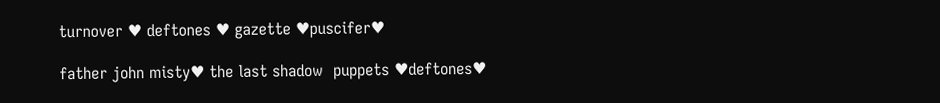turnover ♥ deftones ♥ gazette ♥puscifer♥

father john misty♥ the last shadow  puppets ♥deftones♥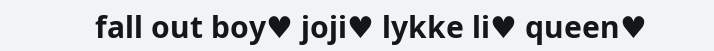fall out boy♥ joji♥ lykke li♥ queen♥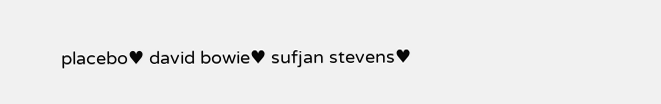placebo♥ david bowie♥ sufjan stevens♥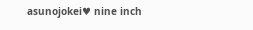asunojokei♥ nine inch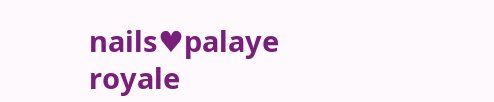nails♥palaye royale